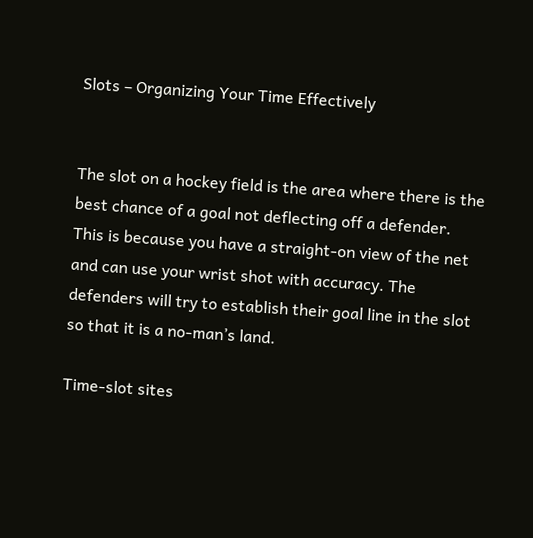Slots – Organizing Your Time Effectively


The slot on a hockey field is the area where there is the best chance of a goal not deflecting off a defender. This is because you have a straight-on view of the net and can use your wrist shot with accuracy. The defenders will try to establish their goal line in the slot so that it is a no-man’s land.

Time-slot sites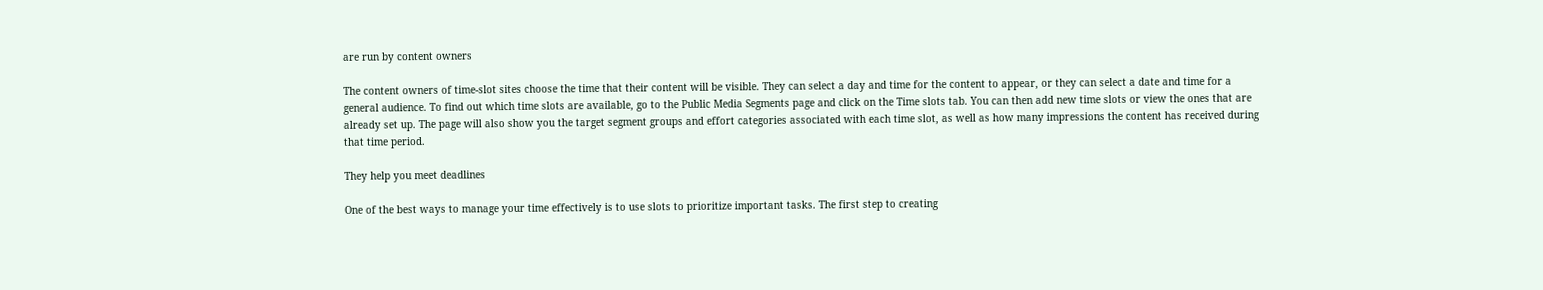are run by content owners

The content owners of time-slot sites choose the time that their content will be visible. They can select a day and time for the content to appear, or they can select a date and time for a general audience. To find out which time slots are available, go to the Public Media Segments page and click on the Time slots tab. You can then add new time slots or view the ones that are already set up. The page will also show you the target segment groups and effort categories associated with each time slot, as well as how many impressions the content has received during that time period.

They help you meet deadlines

One of the best ways to manage your time effectively is to use slots to prioritize important tasks. The first step to creating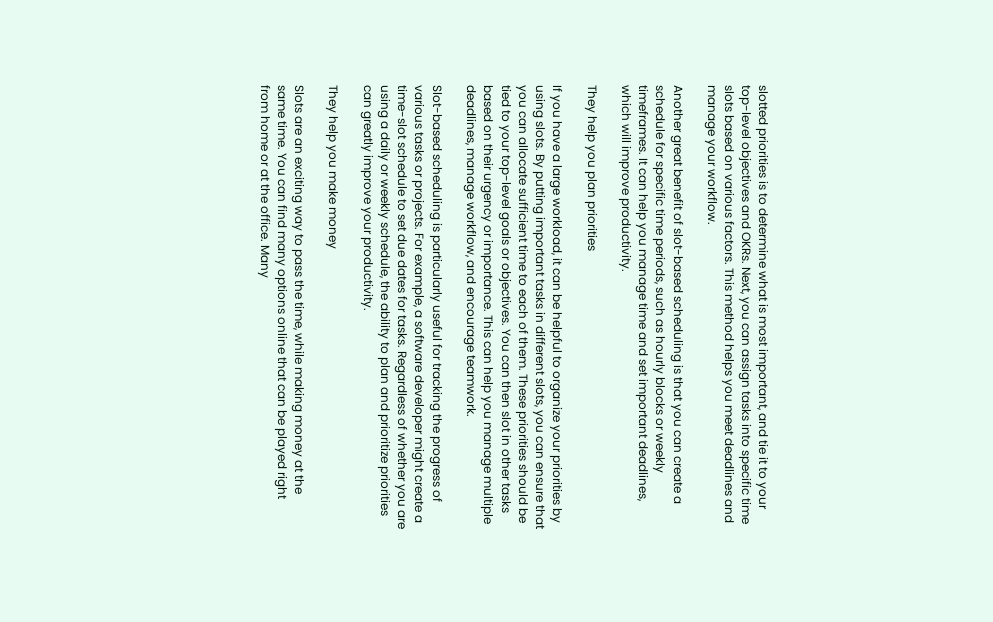slotted priorities is to determine what is most important, and tie it to your top-level objectives and OKRs. Next, you can assign tasks into specific time slots based on various factors. This method helps you meet deadlines and manage your workflow.

Another great benefit of slot-based scheduling is that you can create a schedule for specific time periods, such as hourly blocks or weekly timeframes. It can help you manage time and set important deadlines, which will improve productivity.

They help you plan priorities

If you have a large workload, it can be helpful to organize your priorities by using slots. By putting important tasks in different slots, you can ensure that you can allocate sufficient time to each of them. These priorities should be tied to your top-level goals or objectives. You can then slot in other tasks based on their urgency or importance. This can help you manage multiple deadlines, manage workflow, and encourage teamwork.

Slot-based scheduling is particularly useful for tracking the progress of various tasks or projects. For example, a software developer might create a time-slot schedule to set due dates for tasks. Regardless of whether you are using a daily or weekly schedule, the ability to plan and prioritize priorities can greatly improve your productivity.

They help you make money

Slots are an exciting way to pass the time, while making money at the same time. You can find many options online that can be played right from home or at the office. Many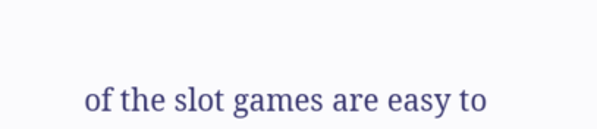of the slot games are easy to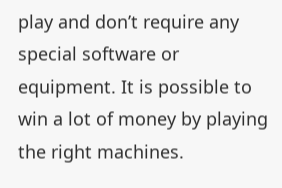play and don’t require any special software or equipment. It is possible to win a lot of money by playing the right machines.